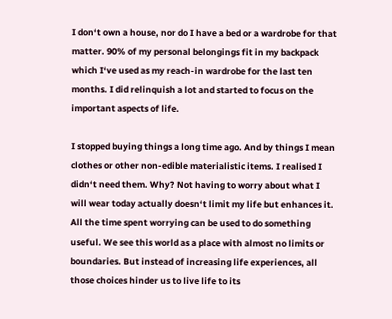I don‘t own a house, nor do I have a bed or a wardrobe for that matter. 90% of my personal belongings fit in my backpack which I‘ve used as my reach-in wardrobe for the last ten months. I did relinquish a lot and started to focus on the important aspects of life.

I stopped buying things a long time ago. And by things I mean clothes or other non-edible materialistic items. I realised I didn‘t need them. Why? Not having to worry about what I will wear today actually doesn‘t limit my life but enhances it. All the time spent worrying can be used to do something useful. We see this world as a place with almost no limits or boundaries. But instead of increasing life experiences, all those choices hinder us to live life to its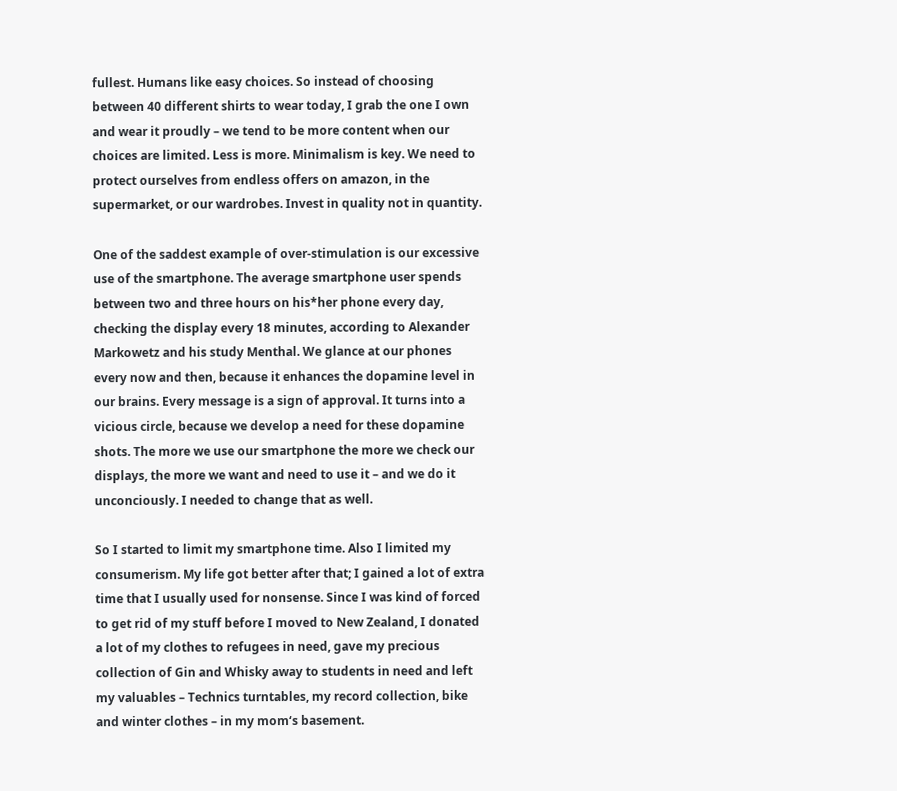fullest. Humans like easy choices. So instead of choosing between 40 different shirts to wear today, I grab the one I own and wear it proudly – we tend to be more content when our choices are limited. Less is more. Minimalism is key. We need to protect ourselves from endless offers on amazon, in the supermarket, or our wardrobes. Invest in quality not in quantity.

One of the saddest example of over-stimulation is our excessive use of the smartphone. The average smartphone user spends between two and three hours on his*her phone every day, checking the display every 18 minutes, according to Alexander Markowetz and his study Menthal. We glance at our phones every now and then, because it enhances the dopamine level in our brains. Every message is a sign of approval. It turns into a vicious circle, because we develop a need for these dopamine shots. The more we use our smartphone the more we check our displays, the more we want and need to use it – and we do it unconciously. I needed to change that as well.

So I started to limit my smartphone time. Also I limited my consumerism. My life got better after that; I gained a lot of extra time that I usually used for nonsense. Since I was kind of forced to get rid of my stuff before I moved to New Zealand, I donated a lot of my clothes to refugees in need, gave my precious collection of Gin and Whisky away to students in need and left my valuables – Technics turntables, my record collection, bike and winter clothes – in my mom‘s basement.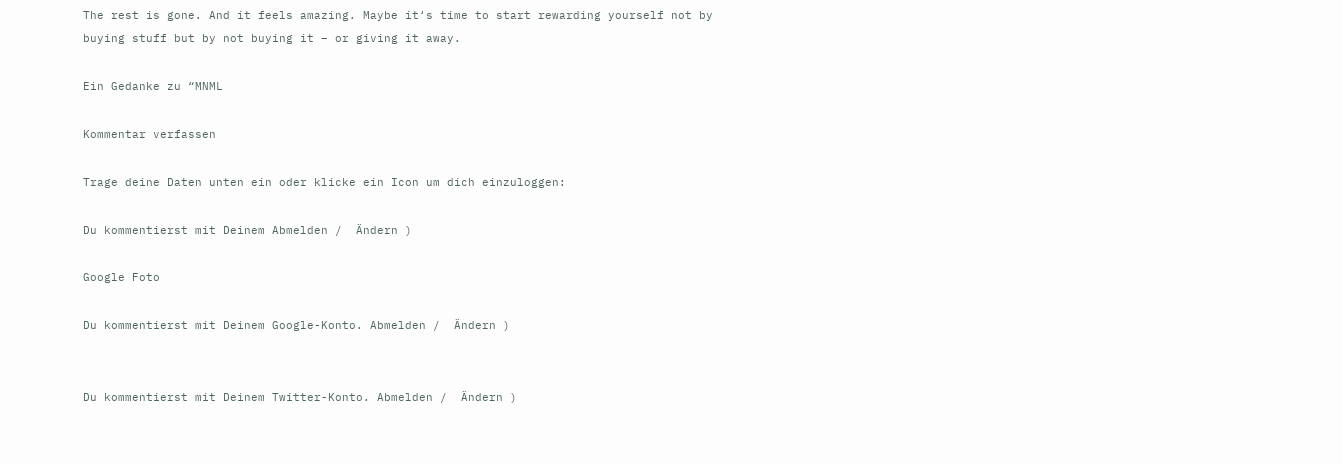The rest is gone. And it feels amazing. Maybe it‘s time to start rewarding yourself not by buying stuff but by not buying it – or giving it away.

Ein Gedanke zu “MNML

Kommentar verfassen

Trage deine Daten unten ein oder klicke ein Icon um dich einzuloggen:

Du kommentierst mit Deinem Abmelden /  Ändern )

Google Foto

Du kommentierst mit Deinem Google-Konto. Abmelden /  Ändern )


Du kommentierst mit Deinem Twitter-Konto. Abmelden /  Ändern )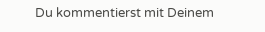Du kommentierst mit Deinem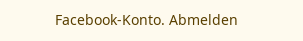Facebook-Konto. Abmelden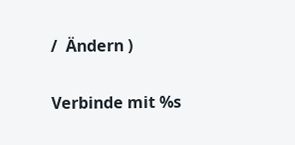/  Ändern )

Verbinde mit %s